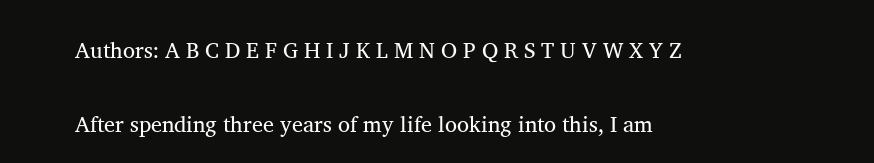Authors: A B C D E F G H I J K L M N O P Q R S T U V W X Y Z

After spending three years of my life looking into this, I am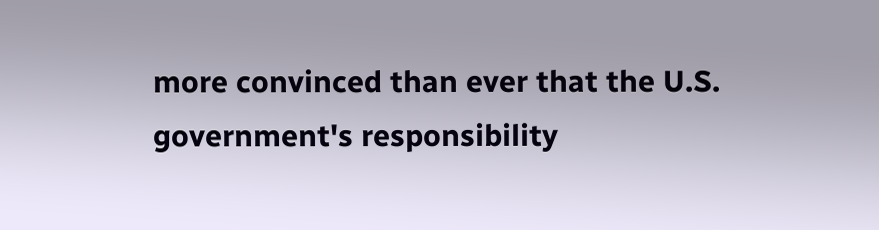more convinced than ever that the U.S. government's responsibility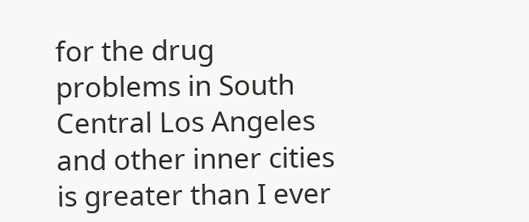for the drug problems in South Central Los Angeles and other inner cities is greater than I ever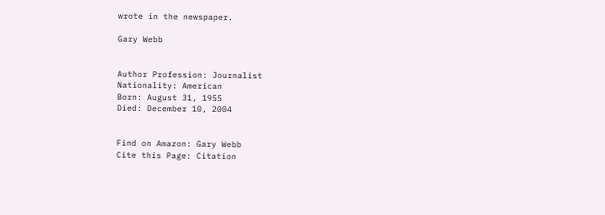wrote in the newspaper.

Gary Webb


Author Profession: Journalist
Nationality: American
Born: August 31, 1955
Died: December 10, 2004


Find on Amazon: Gary Webb
Cite this Page: Citation